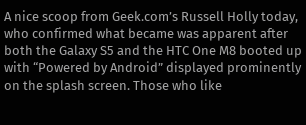A nice scoop from Geek.com’s Russell Holly today, who confirmed what became was apparent after both the Galaxy S5 and the HTC One M8 booted up with “Powered by Android” displayed prominently on the splash screen. Those who like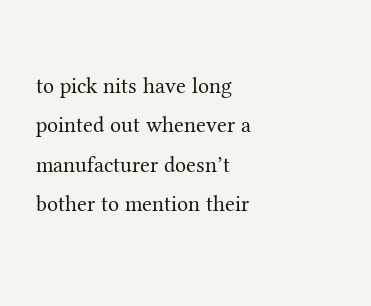to pick nits have long pointed out whenever a manufacturer doesn’t bother to mention their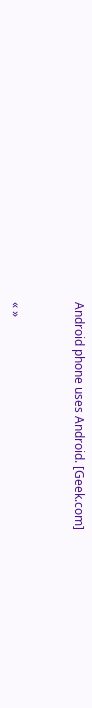Android phone uses Android. [Geek.com]


« »